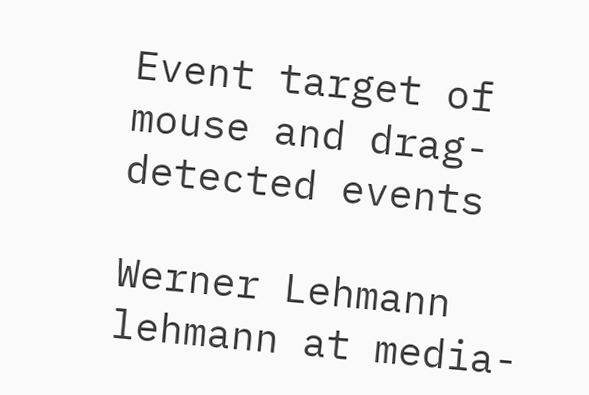Event target of mouse and drag-detected events

Werner Lehmann lehmann at media-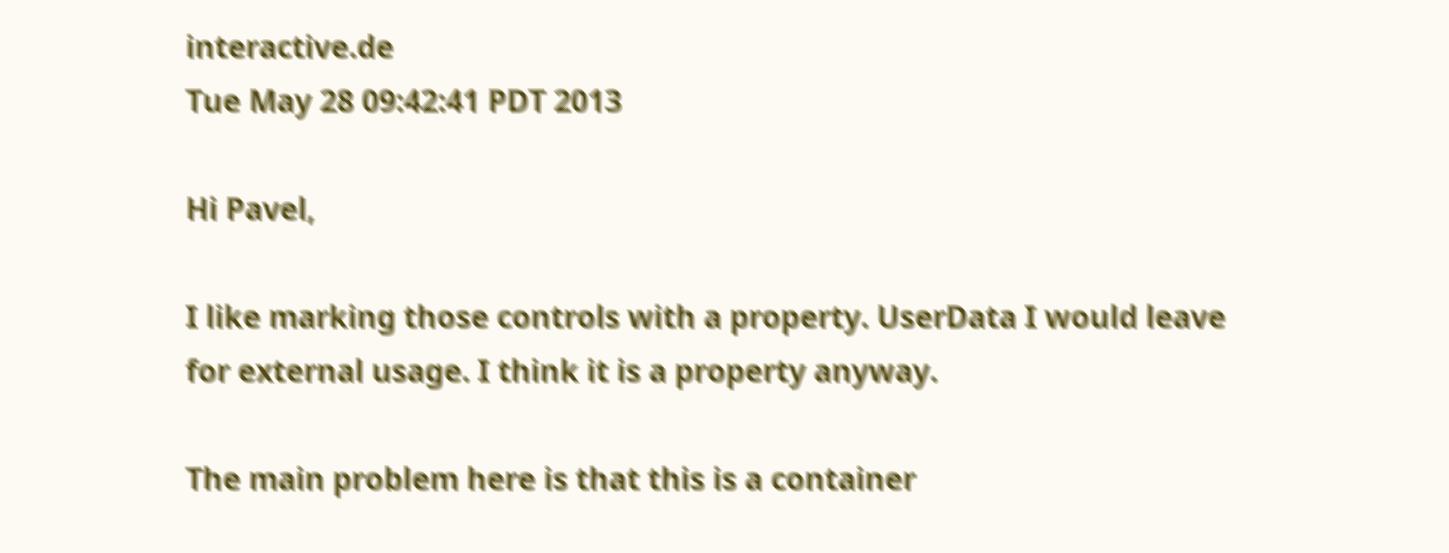interactive.de
Tue May 28 09:42:41 PDT 2013

Hi Pavel,

I like marking those controls with a property. UserData I would leave
for external usage. I think it is a property anyway.

The main problem here is that this is a container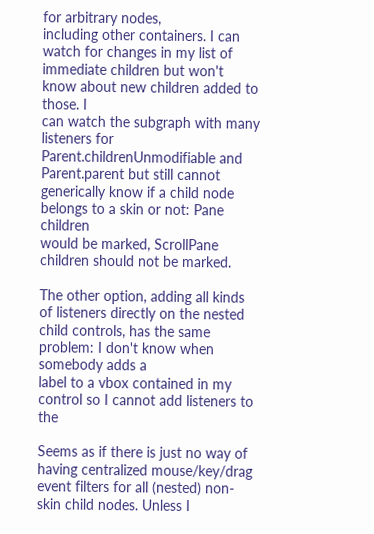for arbitrary nodes,
including other containers. I can watch for changes in my list of
immediate children but won't know about new children added to those. I
can watch the subgraph with many listeners for
Parent.childrenUnmodifiable and Parent.parent but still cannot
generically know if a child node belongs to a skin or not: Pane children
would be marked, ScrollPane children should not be marked.

The other option, adding all kinds of listeners directly on the nested
child controls, has the same problem: I don't know when somebody adds a
label to a vbox contained in my control so I cannot add listeners to the

Seems as if there is just no way of having centralized mouse/key/drag
event filters for all (nested) non-skin child nodes. Unless I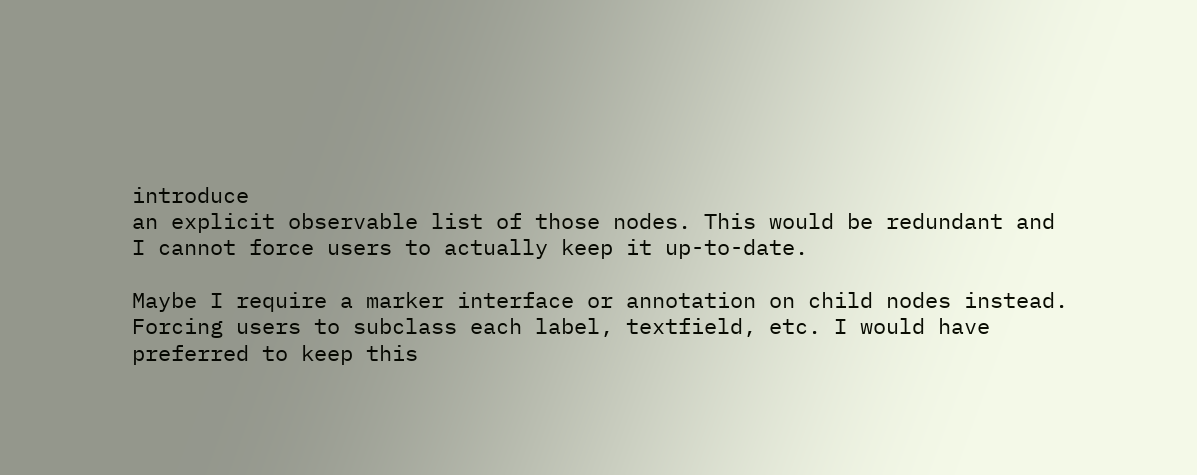introduce
an explicit observable list of those nodes. This would be redundant and
I cannot force users to actually keep it up-to-date.

Maybe I require a marker interface or annotation on child nodes instead.
Forcing users to subclass each label, textfield, etc. I would have
preferred to keep this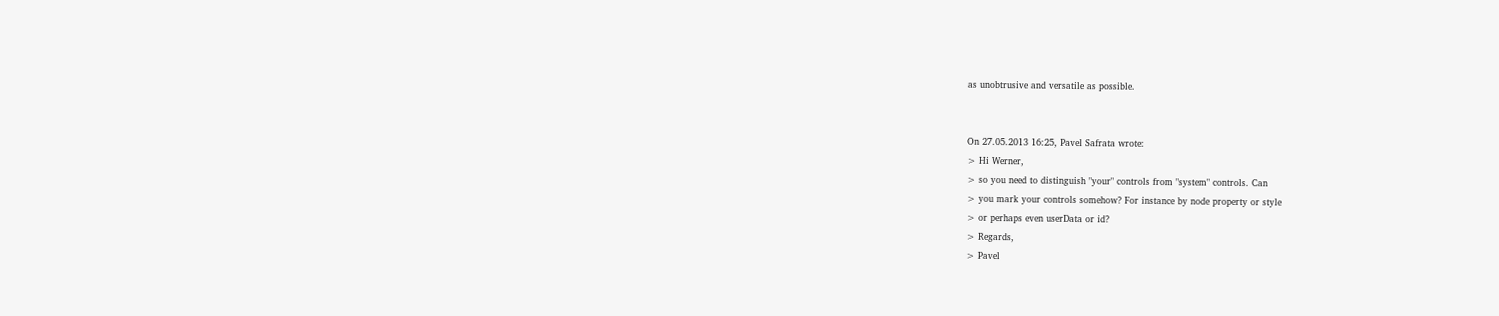as unobtrusive and versatile as possible.


On 27.05.2013 16:25, Pavel Safrata wrote:
> Hi Werner,
> so you need to distinguish "your" controls from "system" controls. Can
> you mark your controls somehow? For instance by node property or style
> or perhaps even userData or id?
> Regards,
> Pavel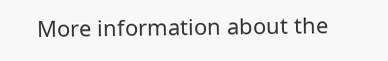More information about the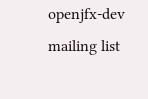openjfx-dev mailing list